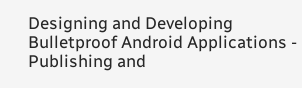Designing and Developing Bulletproof Android Applications - Publishing and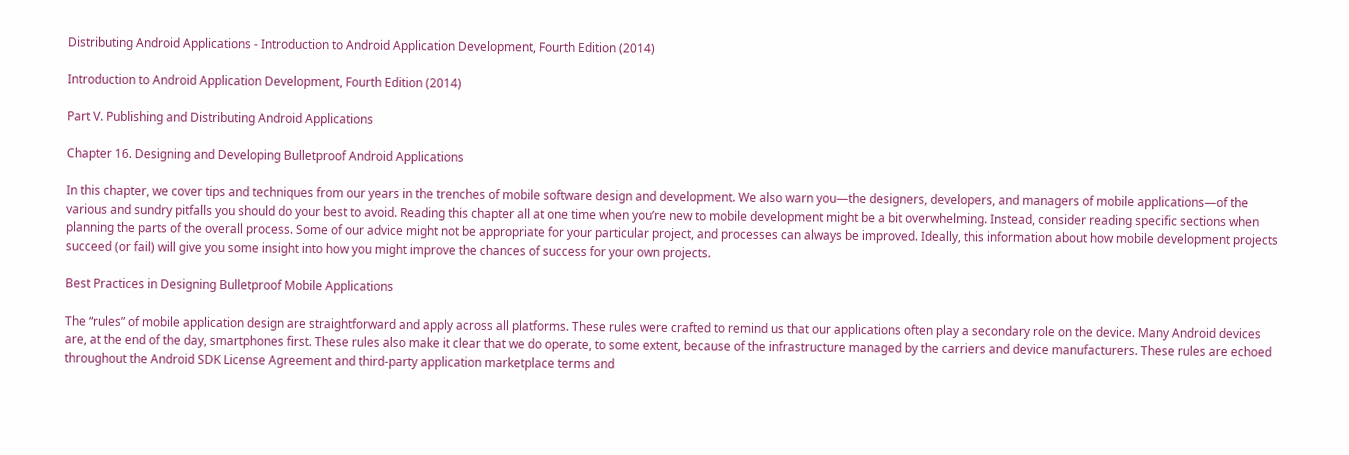Distributing Android Applications - Introduction to Android Application Development, Fourth Edition (2014)

Introduction to Android Application Development, Fourth Edition (2014)

Part V. Publishing and Distributing Android Applications

Chapter 16. Designing and Developing Bulletproof Android Applications

In this chapter, we cover tips and techniques from our years in the trenches of mobile software design and development. We also warn you—the designers, developers, and managers of mobile applications—of the various and sundry pitfalls you should do your best to avoid. Reading this chapter all at one time when you’re new to mobile development might be a bit overwhelming. Instead, consider reading specific sections when planning the parts of the overall process. Some of our advice might not be appropriate for your particular project, and processes can always be improved. Ideally, this information about how mobile development projects succeed (or fail) will give you some insight into how you might improve the chances of success for your own projects.

Best Practices in Designing Bulletproof Mobile Applications

The “rules” of mobile application design are straightforward and apply across all platforms. These rules were crafted to remind us that our applications often play a secondary role on the device. Many Android devices are, at the end of the day, smartphones first. These rules also make it clear that we do operate, to some extent, because of the infrastructure managed by the carriers and device manufacturers. These rules are echoed throughout the Android SDK License Agreement and third-party application marketplace terms and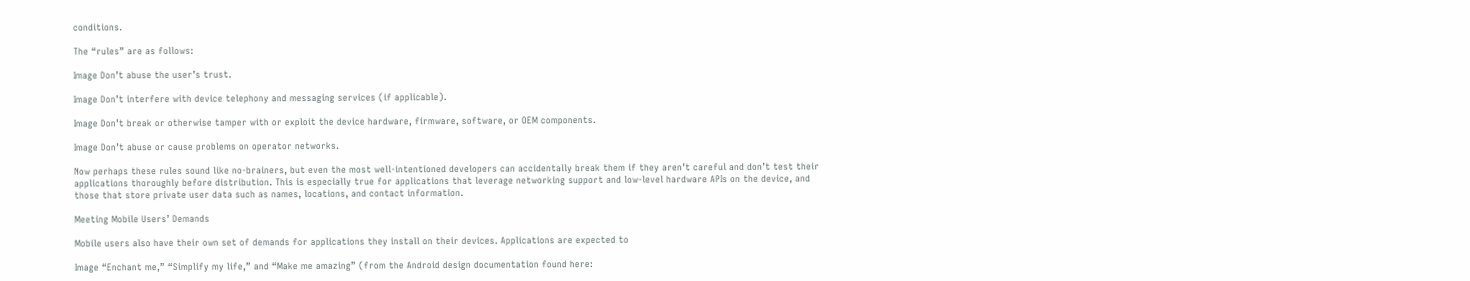conditions.

The “rules” are as follows:

Image Don’t abuse the user’s trust.

Image Don’t interfere with device telephony and messaging services (if applicable).

Image Don’t break or otherwise tamper with or exploit the device hardware, firmware, software, or OEM components.

Image Don’t abuse or cause problems on operator networks.

Now perhaps these rules sound like no-brainers, but even the most well-intentioned developers can accidentally break them if they aren’t careful and don’t test their applications thoroughly before distribution. This is especially true for applications that leverage networking support and low-level hardware APIs on the device, and those that store private user data such as names, locations, and contact information.

Meeting Mobile Users’ Demands

Mobile users also have their own set of demands for applications they install on their devices. Applications are expected to

Image “Enchant me,” “Simplify my life,” and “Make me amazing” (from the Android design documentation found here: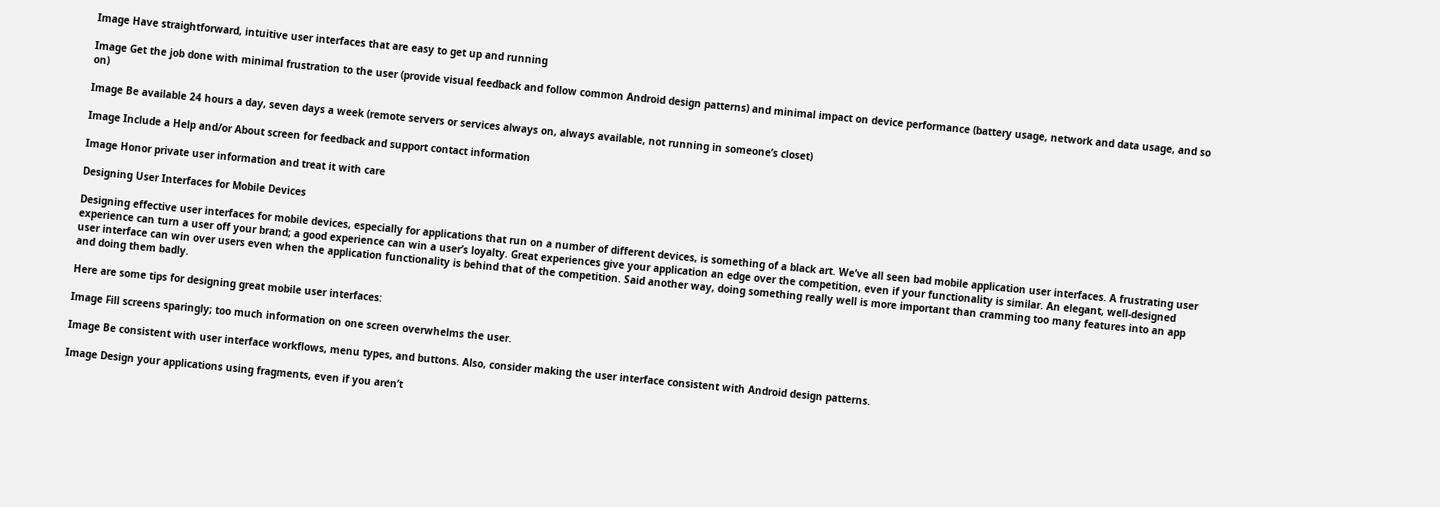Image Have straightforward, intuitive user interfaces that are easy to get up and running

Image Get the job done with minimal frustration to the user (provide visual feedback and follow common Android design patterns) and minimal impact on device performance (battery usage, network and data usage, and so on)

Image Be available 24 hours a day, seven days a week (remote servers or services always on, always available, not running in someone’s closet)

Image Include a Help and/or About screen for feedback and support contact information

Image Honor private user information and treat it with care

Designing User Interfaces for Mobile Devices

Designing effective user interfaces for mobile devices, especially for applications that run on a number of different devices, is something of a black art. We’ve all seen bad mobile application user interfaces. A frustrating user experience can turn a user off your brand; a good experience can win a user’s loyalty. Great experiences give your application an edge over the competition, even if your functionality is similar. An elegant, well-designed user interface can win over users even when the application functionality is behind that of the competition. Said another way, doing something really well is more important than cramming too many features into an app and doing them badly.

Here are some tips for designing great mobile user interfaces:

Image Fill screens sparingly; too much information on one screen overwhelms the user.

Image Be consistent with user interface workflows, menu types, and buttons. Also, consider making the user interface consistent with Android design patterns.

Image Design your applications using fragments, even if you aren’t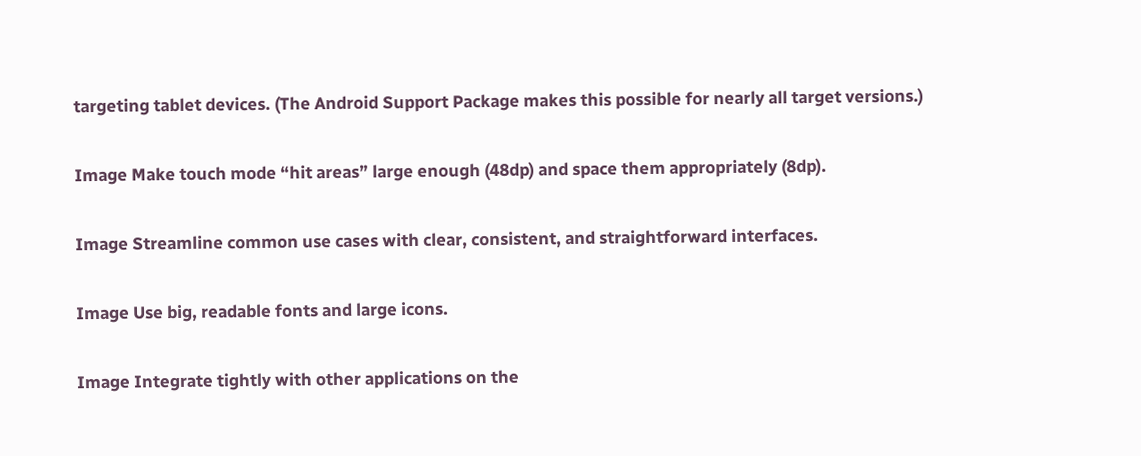targeting tablet devices. (The Android Support Package makes this possible for nearly all target versions.)

Image Make touch mode “hit areas” large enough (48dp) and space them appropriately (8dp).

Image Streamline common use cases with clear, consistent, and straightforward interfaces.

Image Use big, readable fonts and large icons.

Image Integrate tightly with other applications on the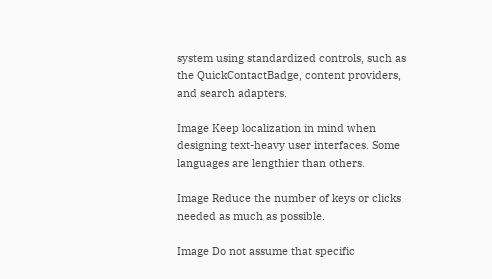system using standardized controls, such as the QuickContactBadge, content providers, and search adapters.

Image Keep localization in mind when designing text-heavy user interfaces. Some languages are lengthier than others.

Image Reduce the number of keys or clicks needed as much as possible.

Image Do not assume that specific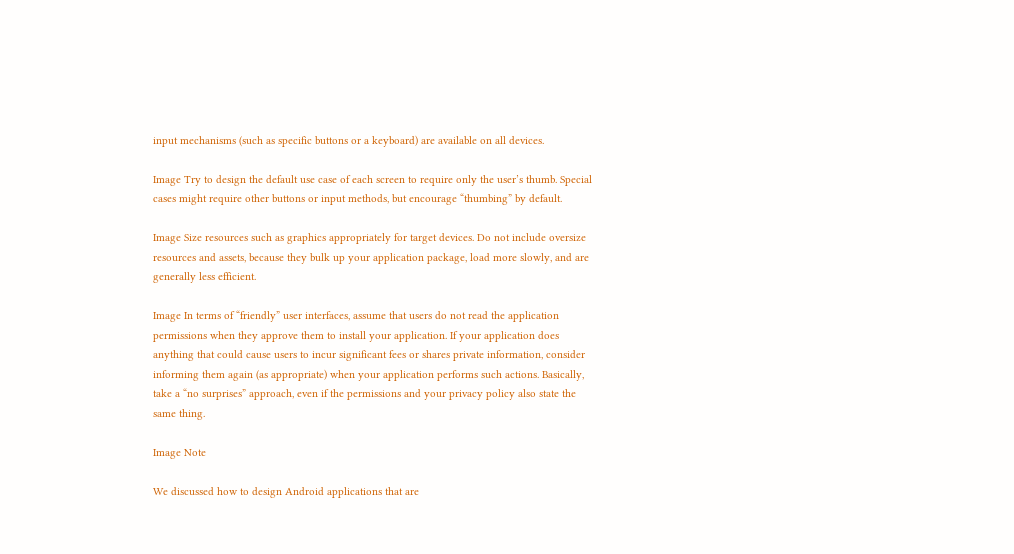input mechanisms (such as specific buttons or a keyboard) are available on all devices.

Image Try to design the default use case of each screen to require only the user’s thumb. Special cases might require other buttons or input methods, but encourage “thumbing” by default.

Image Size resources such as graphics appropriately for target devices. Do not include oversize resources and assets, because they bulk up your application package, load more slowly, and are generally less efficient.

Image In terms of “friendly” user interfaces, assume that users do not read the application permissions when they approve them to install your application. If your application does anything that could cause users to incur significant fees or shares private information, consider informing them again (as appropriate) when your application performs such actions. Basically, take a “no surprises” approach, even if the permissions and your privacy policy also state the same thing.

Image Note

We discussed how to design Android applications that are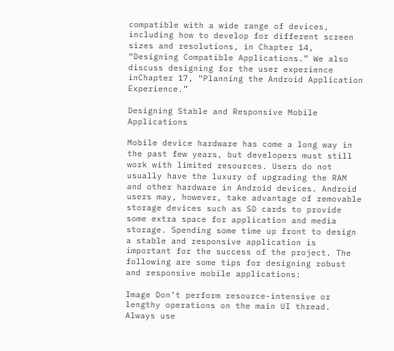compatible with a wide range of devices, including how to develop for different screen sizes and resolutions, in Chapter 14, “Designing Compatible Applications.” We also discuss designing for the user experience inChapter 17, “Planning the Android Application Experience.”

Designing Stable and Responsive Mobile Applications

Mobile device hardware has come a long way in the past few years, but developers must still work with limited resources. Users do not usually have the luxury of upgrading the RAM and other hardware in Android devices. Android users may, however, take advantage of removable storage devices such as SD cards to provide some extra space for application and media storage. Spending some time up front to design a stable and responsive application is important for the success of the project. The following are some tips for designing robust and responsive mobile applications:

Image Don’t perform resource-intensive or lengthy operations on the main UI thread. Always use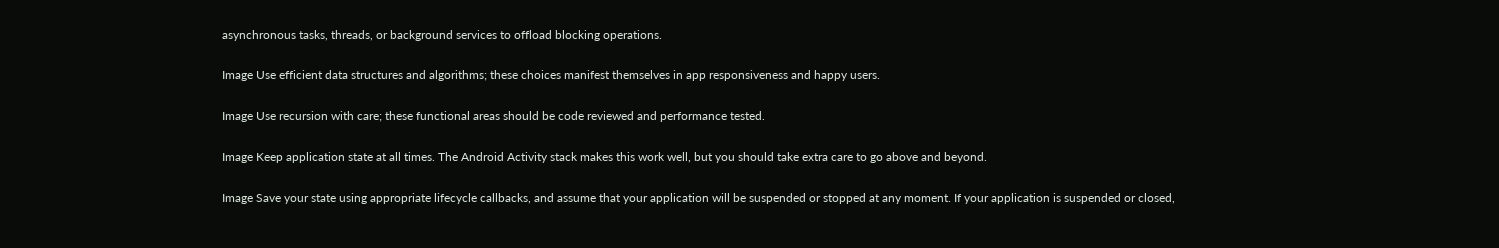asynchronous tasks, threads, or background services to offload blocking operations.

Image Use efficient data structures and algorithms; these choices manifest themselves in app responsiveness and happy users.

Image Use recursion with care; these functional areas should be code reviewed and performance tested.

Image Keep application state at all times. The Android Activity stack makes this work well, but you should take extra care to go above and beyond.

Image Save your state using appropriate lifecycle callbacks, and assume that your application will be suspended or stopped at any moment. If your application is suspended or closed,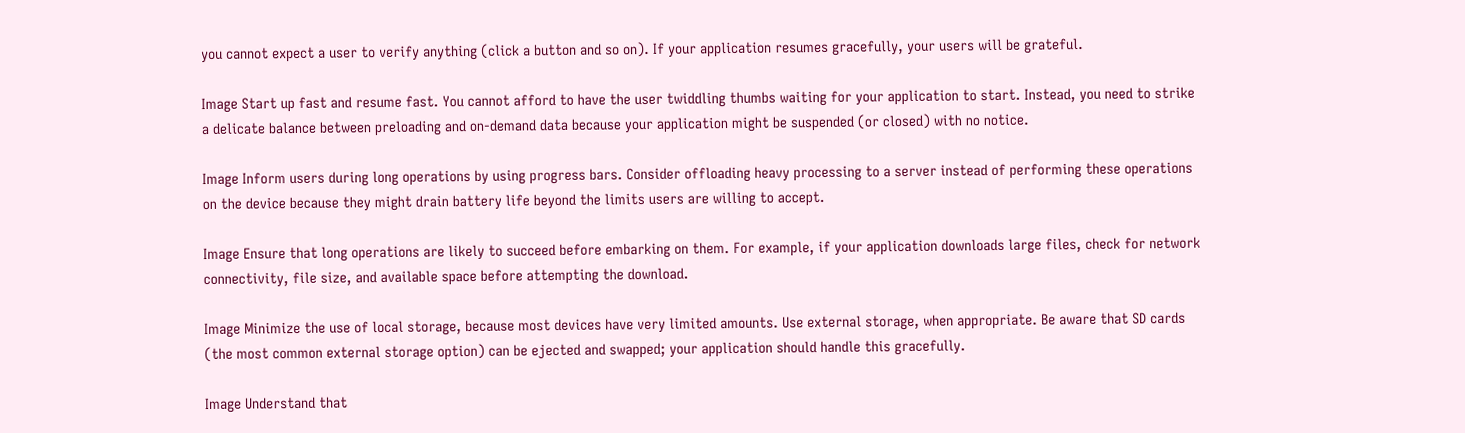you cannot expect a user to verify anything (click a button and so on). If your application resumes gracefully, your users will be grateful.

Image Start up fast and resume fast. You cannot afford to have the user twiddling thumbs waiting for your application to start. Instead, you need to strike a delicate balance between preloading and on-demand data because your application might be suspended (or closed) with no notice.

Image Inform users during long operations by using progress bars. Consider offloading heavy processing to a server instead of performing these operations on the device because they might drain battery life beyond the limits users are willing to accept.

Image Ensure that long operations are likely to succeed before embarking on them. For example, if your application downloads large files, check for network connectivity, file size, and available space before attempting the download.

Image Minimize the use of local storage, because most devices have very limited amounts. Use external storage, when appropriate. Be aware that SD cards (the most common external storage option) can be ejected and swapped; your application should handle this gracefully.

Image Understand that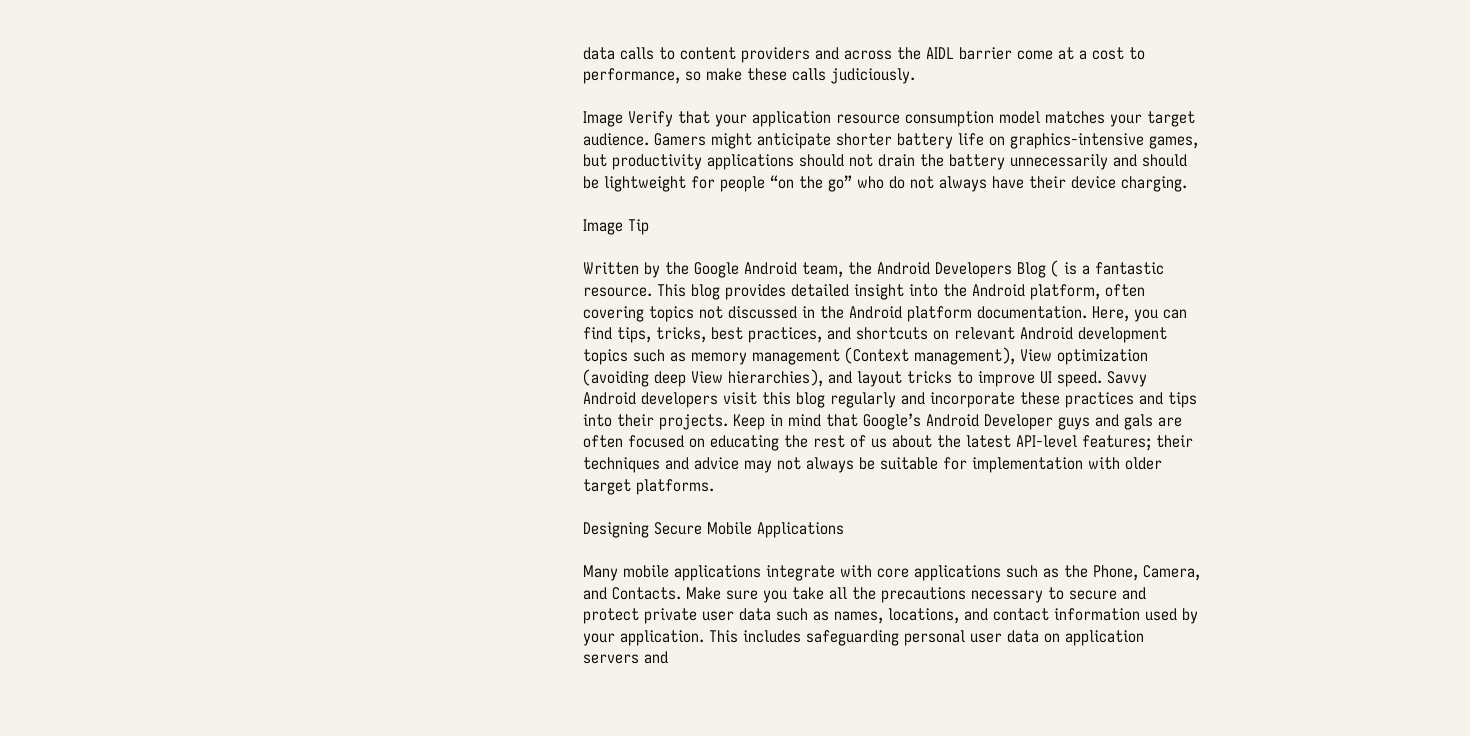data calls to content providers and across the AIDL barrier come at a cost to performance, so make these calls judiciously.

Image Verify that your application resource consumption model matches your target audience. Gamers might anticipate shorter battery life on graphics-intensive games, but productivity applications should not drain the battery unnecessarily and should be lightweight for people “on the go” who do not always have their device charging.

Image Tip

Written by the Google Android team, the Android Developers Blog ( is a fantastic resource. This blog provides detailed insight into the Android platform, often covering topics not discussed in the Android platform documentation. Here, you can find tips, tricks, best practices, and shortcuts on relevant Android development topics such as memory management (Context management), View optimization (avoiding deep View hierarchies), and layout tricks to improve UI speed. Savvy Android developers visit this blog regularly and incorporate these practices and tips into their projects. Keep in mind that Google’s Android Developer guys and gals are often focused on educating the rest of us about the latest API-level features; their techniques and advice may not always be suitable for implementation with older target platforms.

Designing Secure Mobile Applications

Many mobile applications integrate with core applications such as the Phone, Camera, and Contacts. Make sure you take all the precautions necessary to secure and protect private user data such as names, locations, and contact information used by your application. This includes safeguarding personal user data on application servers and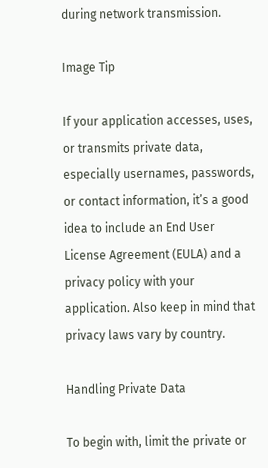during network transmission.

Image Tip

If your application accesses, uses, or transmits private data, especially usernames, passwords, or contact information, it’s a good idea to include an End User License Agreement (EULA) and a privacy policy with your application. Also keep in mind that privacy laws vary by country.

Handling Private Data

To begin with, limit the private or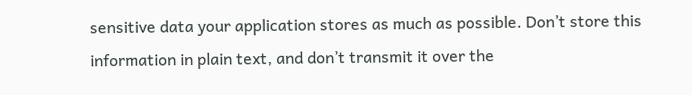sensitive data your application stores as much as possible. Don’t store this information in plain text, and don’t transmit it over the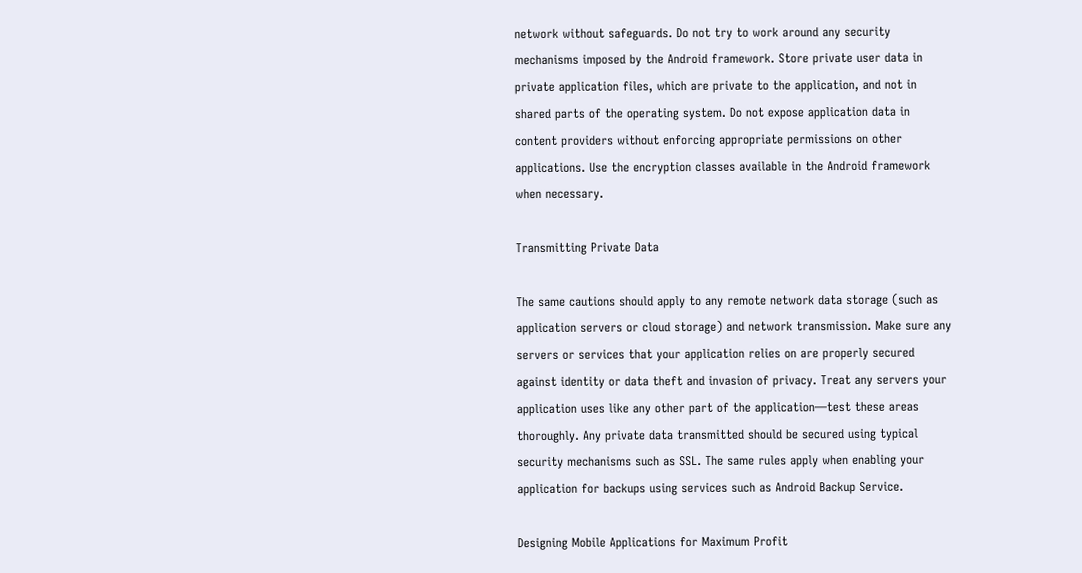network without safeguards. Do not try to work around any security mechanisms imposed by the Android framework. Store private user data in private application files, which are private to the application, and not in shared parts of the operating system. Do not expose application data in content providers without enforcing appropriate permissions on other applications. Use the encryption classes available in the Android framework when necessary.

Transmitting Private Data

The same cautions should apply to any remote network data storage (such as application servers or cloud storage) and network transmission. Make sure any servers or services that your application relies on are properly secured against identity or data theft and invasion of privacy. Treat any servers your application uses like any other part of the application—test these areas thoroughly. Any private data transmitted should be secured using typical security mechanisms such as SSL. The same rules apply when enabling your application for backups using services such as Android Backup Service.

Designing Mobile Applications for Maximum Profit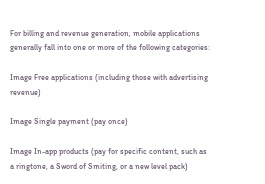For billing and revenue generation, mobile applications generally fall into one or more of the following categories:

Image Free applications (including those with advertising revenue)

Image Single payment (pay once)

Image In-app products (pay for specific content, such as a ringtone, a Sword of Smiting, or a new level pack)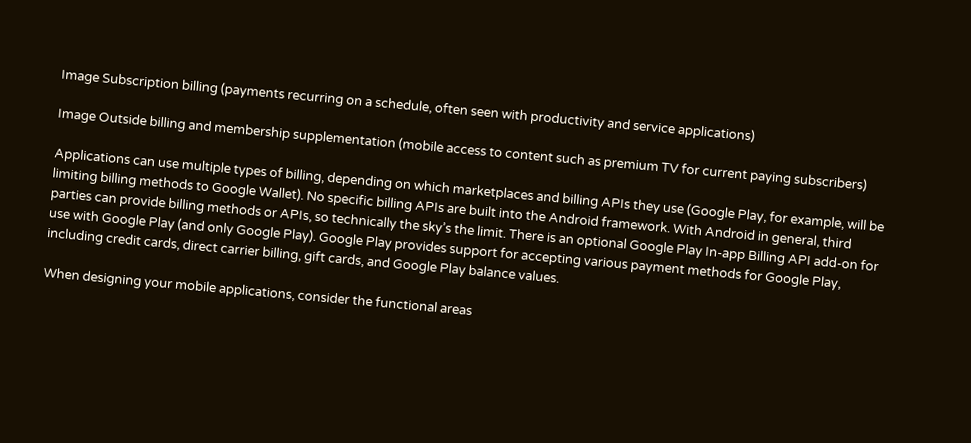Image Subscription billing (payments recurring on a schedule, often seen with productivity and service applications)

Image Outside billing and membership supplementation (mobile access to content such as premium TV for current paying subscribers)

Applications can use multiple types of billing, depending on which marketplaces and billing APIs they use (Google Play, for example, will be limiting billing methods to Google Wallet). No specific billing APIs are built into the Android framework. With Android in general, third parties can provide billing methods or APIs, so technically the sky’s the limit. There is an optional Google Play In-app Billing API add-on for use with Google Play (and only Google Play). Google Play provides support for accepting various payment methods for Google Play, including credit cards, direct carrier billing, gift cards, and Google Play balance values.

When designing your mobile applications, consider the functional areas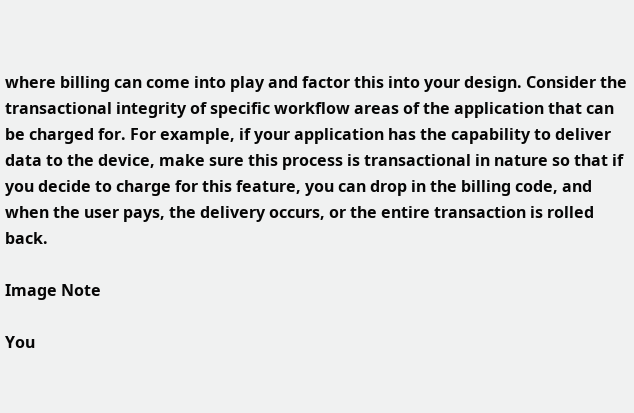where billing can come into play and factor this into your design. Consider the transactional integrity of specific workflow areas of the application that can be charged for. For example, if your application has the capability to deliver data to the device, make sure this process is transactional in nature so that if you decide to charge for this feature, you can drop in the billing code, and when the user pays, the delivery occurs, or the entire transaction is rolled back.

Image Note

You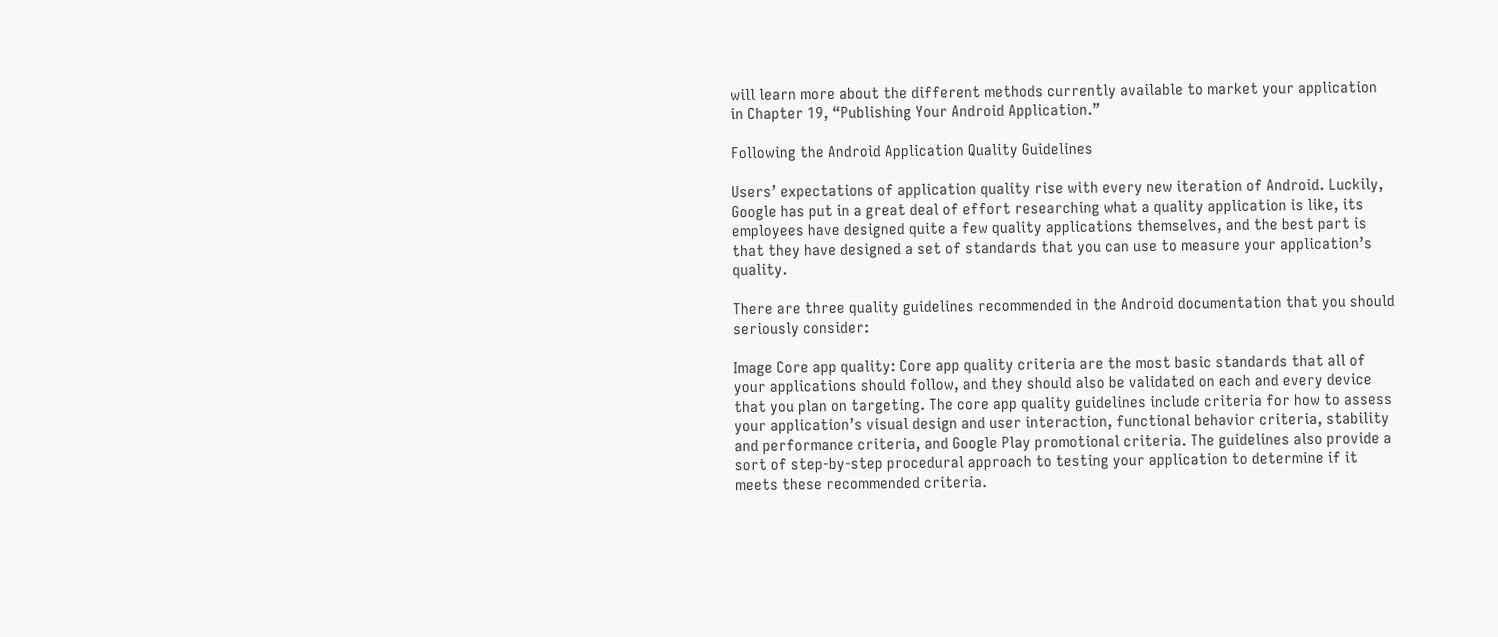will learn more about the different methods currently available to market your application in Chapter 19, “Publishing Your Android Application.”

Following the Android Application Quality Guidelines

Users’ expectations of application quality rise with every new iteration of Android. Luckily, Google has put in a great deal of effort researching what a quality application is like, its employees have designed quite a few quality applications themselves, and the best part is that they have designed a set of standards that you can use to measure your application’s quality.

There are three quality guidelines recommended in the Android documentation that you should seriously consider:

Image Core app quality: Core app quality criteria are the most basic standards that all of your applications should follow, and they should also be validated on each and every device that you plan on targeting. The core app quality guidelines include criteria for how to assess your application’s visual design and user interaction, functional behavior criteria, stability and performance criteria, and Google Play promotional criteria. The guidelines also provide a sort of step-by-step procedural approach to testing your application to determine if it meets these recommended criteria.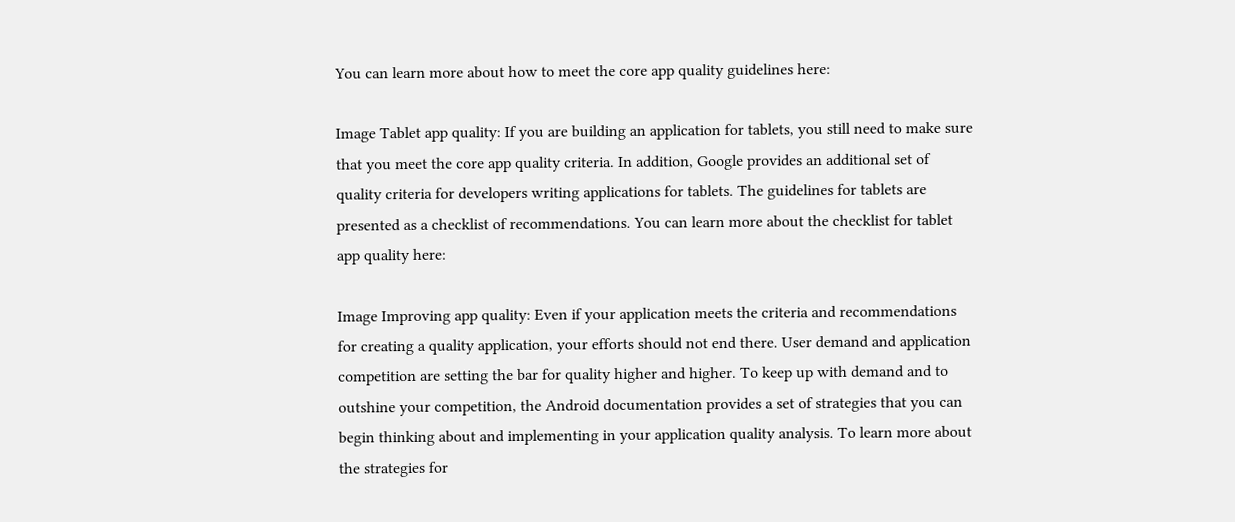You can learn more about how to meet the core app quality guidelines here:

Image Tablet app quality: If you are building an application for tablets, you still need to make sure that you meet the core app quality criteria. In addition, Google provides an additional set of quality criteria for developers writing applications for tablets. The guidelines for tablets are presented as a checklist of recommendations. You can learn more about the checklist for tablet app quality here:

Image Improving app quality: Even if your application meets the criteria and recommendations for creating a quality application, your efforts should not end there. User demand and application competition are setting the bar for quality higher and higher. To keep up with demand and to outshine your competition, the Android documentation provides a set of strategies that you can begin thinking about and implementing in your application quality analysis. To learn more about the strategies for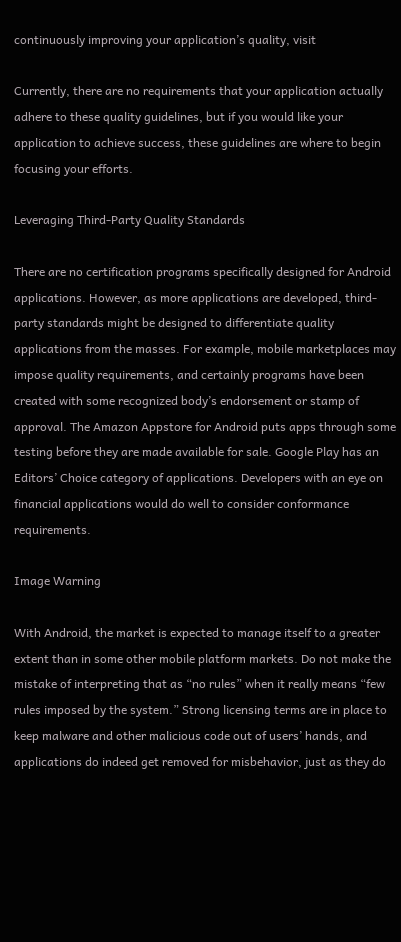continuously improving your application’s quality, visit

Currently, there are no requirements that your application actually adhere to these quality guidelines, but if you would like your application to achieve success, these guidelines are where to begin focusing your efforts.

Leveraging Third-Party Quality Standards

There are no certification programs specifically designed for Android applications. However, as more applications are developed, third-party standards might be designed to differentiate quality applications from the masses. For example, mobile marketplaces may impose quality requirements, and certainly programs have been created with some recognized body’s endorsement or stamp of approval. The Amazon Appstore for Android puts apps through some testing before they are made available for sale. Google Play has an Editors’ Choice category of applications. Developers with an eye on financial applications would do well to consider conformance requirements.

Image Warning

With Android, the market is expected to manage itself to a greater extent than in some other mobile platform markets. Do not make the mistake of interpreting that as “no rules” when it really means “few rules imposed by the system.” Strong licensing terms are in place to keep malware and other malicious code out of users’ hands, and applications do indeed get removed for misbehavior, just as they do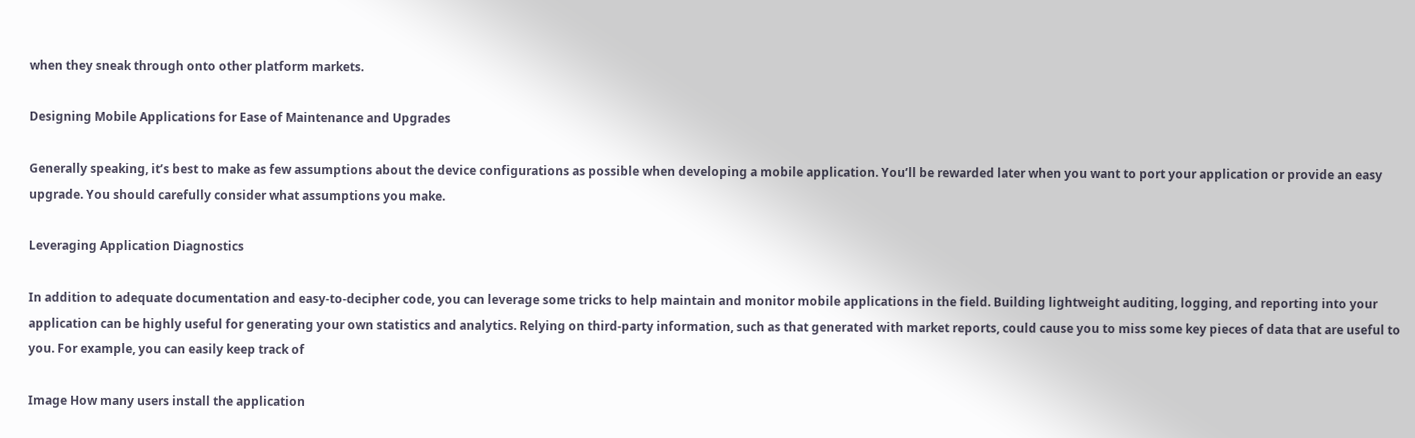when they sneak through onto other platform markets.

Designing Mobile Applications for Ease of Maintenance and Upgrades

Generally speaking, it’s best to make as few assumptions about the device configurations as possible when developing a mobile application. You’ll be rewarded later when you want to port your application or provide an easy upgrade. You should carefully consider what assumptions you make.

Leveraging Application Diagnostics

In addition to adequate documentation and easy-to-decipher code, you can leverage some tricks to help maintain and monitor mobile applications in the field. Building lightweight auditing, logging, and reporting into your application can be highly useful for generating your own statistics and analytics. Relying on third-party information, such as that generated with market reports, could cause you to miss some key pieces of data that are useful to you. For example, you can easily keep track of

Image How many users install the application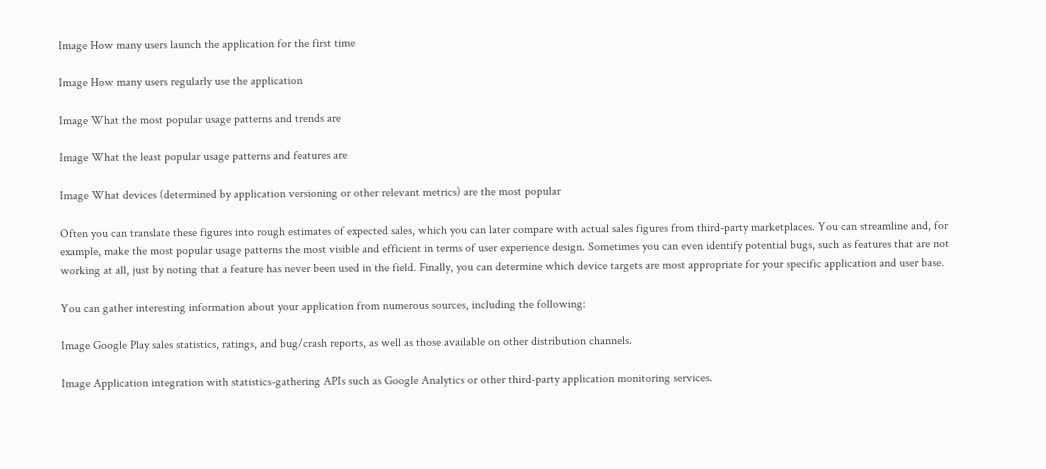Image How many users launch the application for the first time

Image How many users regularly use the application

Image What the most popular usage patterns and trends are

Image What the least popular usage patterns and features are

Image What devices (determined by application versioning or other relevant metrics) are the most popular

Often you can translate these figures into rough estimates of expected sales, which you can later compare with actual sales figures from third-party marketplaces. You can streamline and, for example, make the most popular usage patterns the most visible and efficient in terms of user experience design. Sometimes you can even identify potential bugs, such as features that are not working at all, just by noting that a feature has never been used in the field. Finally, you can determine which device targets are most appropriate for your specific application and user base.

You can gather interesting information about your application from numerous sources, including the following:

Image Google Play sales statistics, ratings, and bug/crash reports, as well as those available on other distribution channels.

Image Application integration with statistics-gathering APIs such as Google Analytics or other third-party application monitoring services.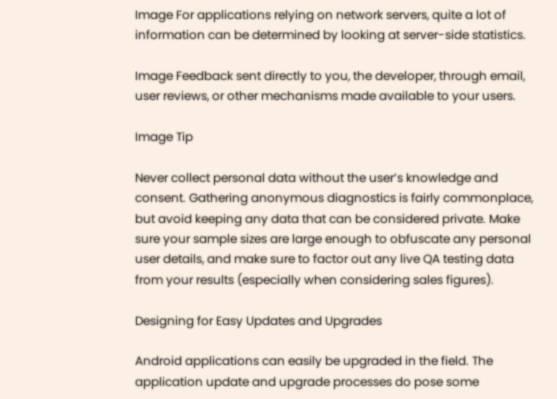Image For applications relying on network servers, quite a lot of information can be determined by looking at server-side statistics.

Image Feedback sent directly to you, the developer, through email, user reviews, or other mechanisms made available to your users.

Image Tip

Never collect personal data without the user’s knowledge and consent. Gathering anonymous diagnostics is fairly commonplace, but avoid keeping any data that can be considered private. Make sure your sample sizes are large enough to obfuscate any personal user details, and make sure to factor out any live QA testing data from your results (especially when considering sales figures).

Designing for Easy Updates and Upgrades

Android applications can easily be upgraded in the field. The application update and upgrade processes do pose some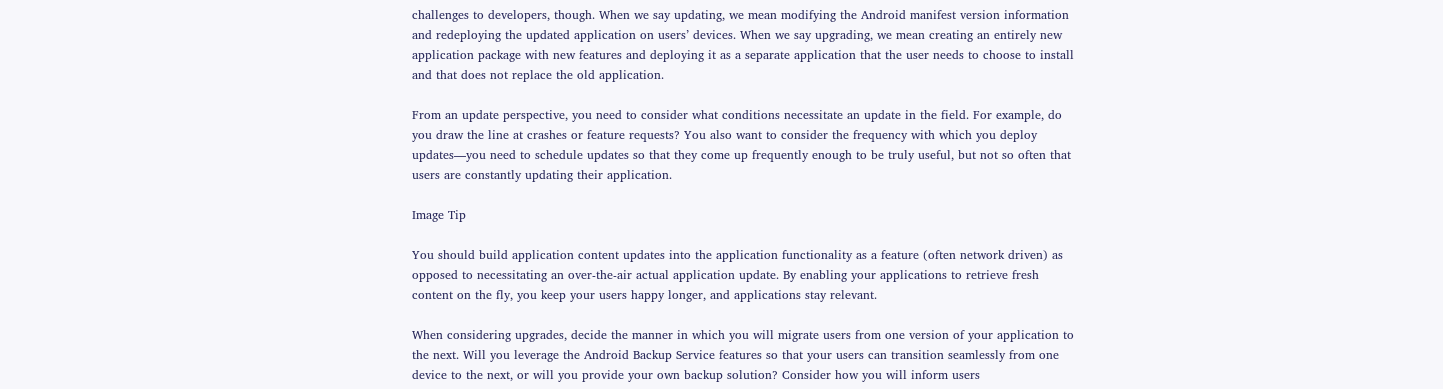challenges to developers, though. When we say updating, we mean modifying the Android manifest version information and redeploying the updated application on users’ devices. When we say upgrading, we mean creating an entirely new application package with new features and deploying it as a separate application that the user needs to choose to install and that does not replace the old application.

From an update perspective, you need to consider what conditions necessitate an update in the field. For example, do you draw the line at crashes or feature requests? You also want to consider the frequency with which you deploy updates—you need to schedule updates so that they come up frequently enough to be truly useful, but not so often that users are constantly updating their application.

Image Tip

You should build application content updates into the application functionality as a feature (often network driven) as opposed to necessitating an over-the-air actual application update. By enabling your applications to retrieve fresh content on the fly, you keep your users happy longer, and applications stay relevant.

When considering upgrades, decide the manner in which you will migrate users from one version of your application to the next. Will you leverage the Android Backup Service features so that your users can transition seamlessly from one device to the next, or will you provide your own backup solution? Consider how you will inform users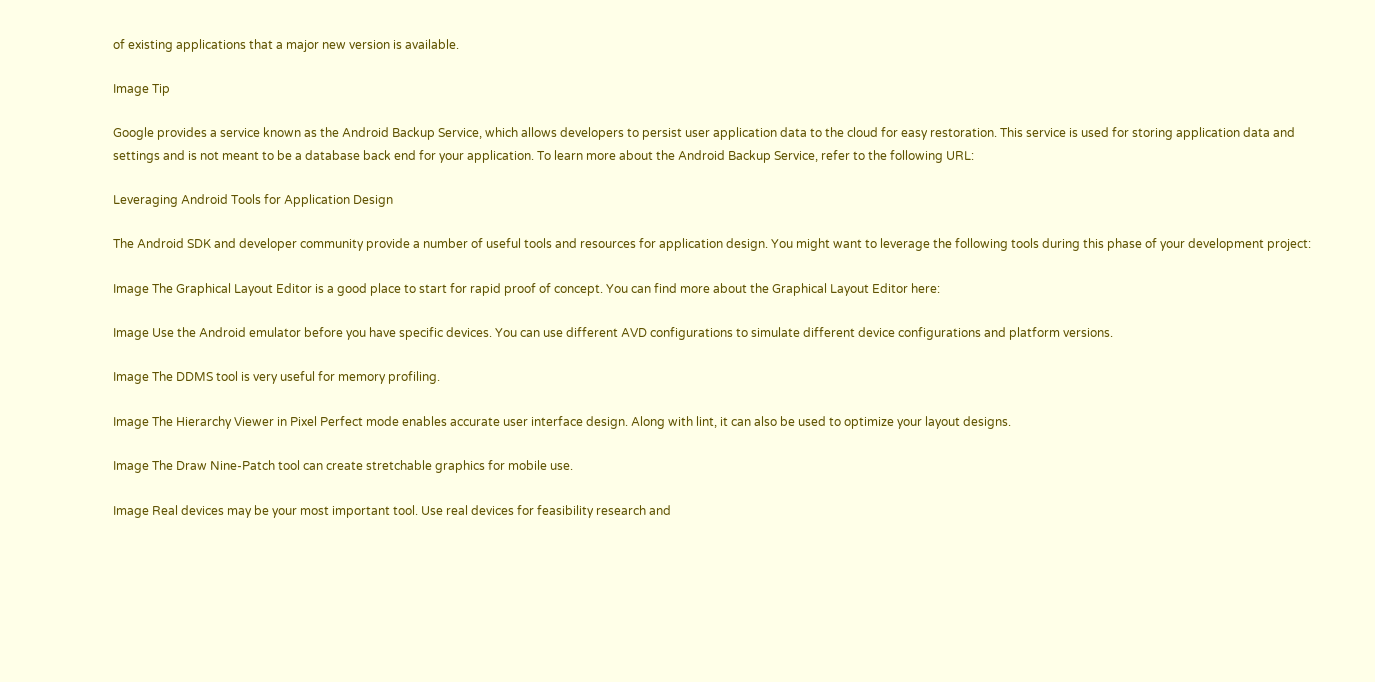of existing applications that a major new version is available.

Image Tip

Google provides a service known as the Android Backup Service, which allows developers to persist user application data to the cloud for easy restoration. This service is used for storing application data and settings and is not meant to be a database back end for your application. To learn more about the Android Backup Service, refer to the following URL:

Leveraging Android Tools for Application Design

The Android SDK and developer community provide a number of useful tools and resources for application design. You might want to leverage the following tools during this phase of your development project:

Image The Graphical Layout Editor is a good place to start for rapid proof of concept. You can find more about the Graphical Layout Editor here:

Image Use the Android emulator before you have specific devices. You can use different AVD configurations to simulate different device configurations and platform versions.

Image The DDMS tool is very useful for memory profiling.

Image The Hierarchy Viewer in Pixel Perfect mode enables accurate user interface design. Along with lint, it can also be used to optimize your layout designs.

Image The Draw Nine-Patch tool can create stretchable graphics for mobile use.

Image Real devices may be your most important tool. Use real devices for feasibility research and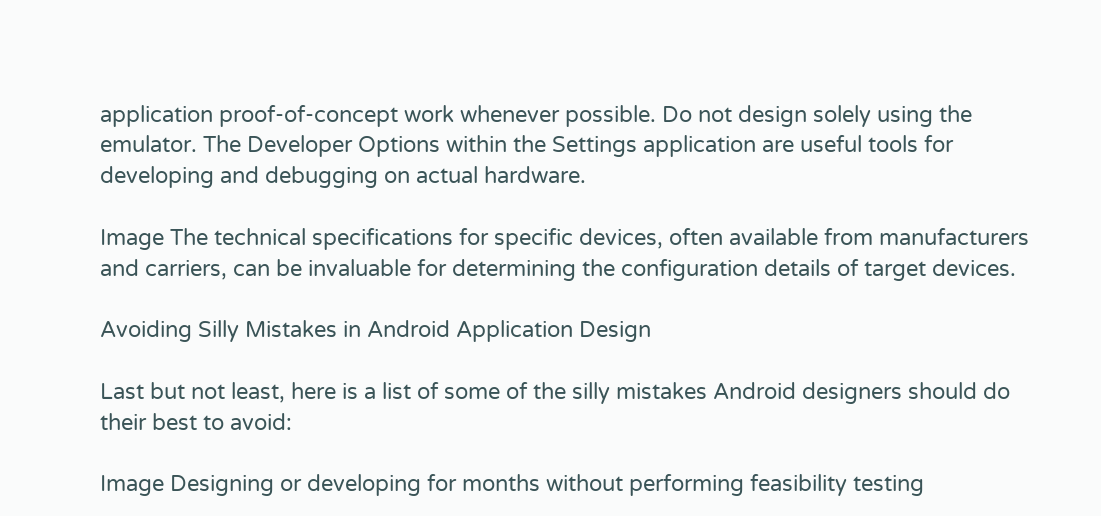application proof-of-concept work whenever possible. Do not design solely using the emulator. The Developer Options within the Settings application are useful tools for developing and debugging on actual hardware.

Image The technical specifications for specific devices, often available from manufacturers and carriers, can be invaluable for determining the configuration details of target devices.

Avoiding Silly Mistakes in Android Application Design

Last but not least, here is a list of some of the silly mistakes Android designers should do their best to avoid:

Image Designing or developing for months without performing feasibility testing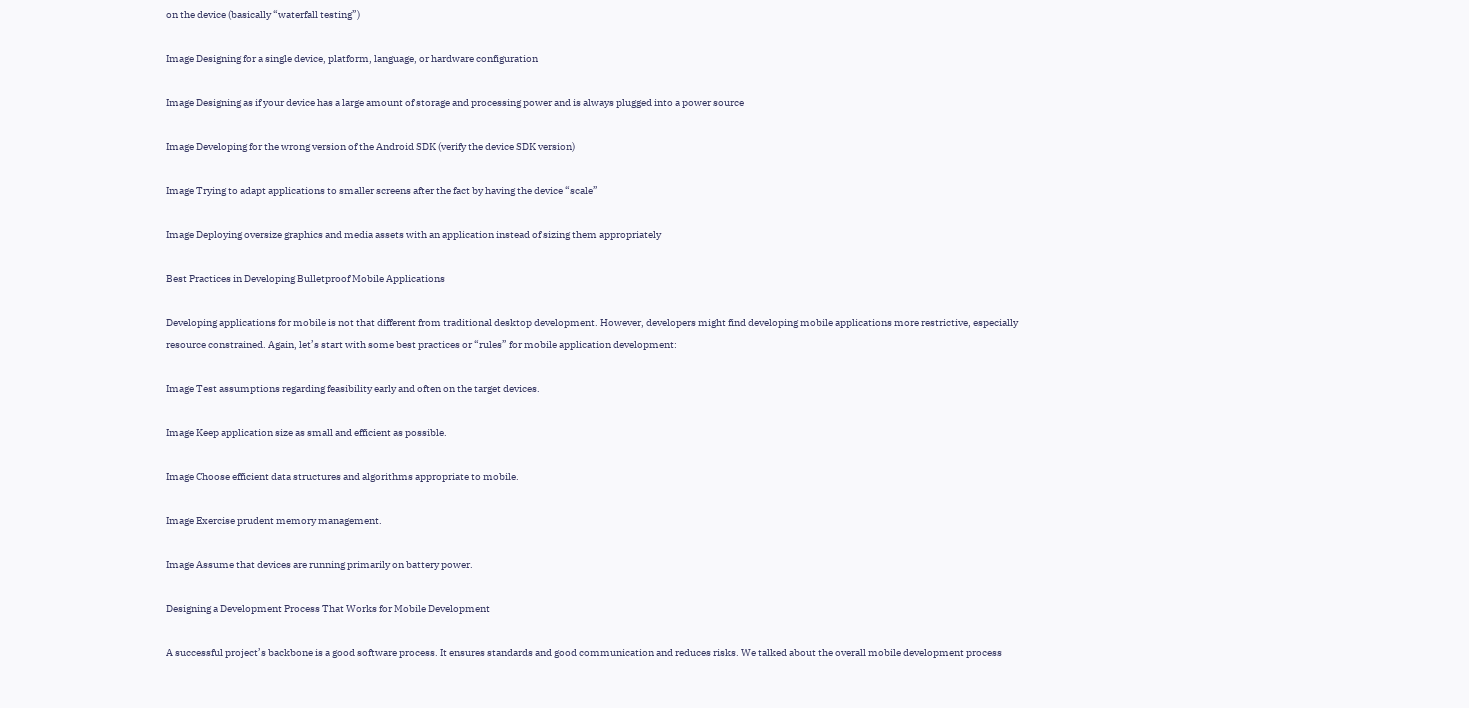on the device (basically “waterfall testing”)

Image Designing for a single device, platform, language, or hardware configuration

Image Designing as if your device has a large amount of storage and processing power and is always plugged into a power source

Image Developing for the wrong version of the Android SDK (verify the device SDK version)

Image Trying to adapt applications to smaller screens after the fact by having the device “scale”

Image Deploying oversize graphics and media assets with an application instead of sizing them appropriately

Best Practices in Developing Bulletproof Mobile Applications

Developing applications for mobile is not that different from traditional desktop development. However, developers might find developing mobile applications more restrictive, especially resource constrained. Again, let’s start with some best practices or “rules” for mobile application development:

Image Test assumptions regarding feasibility early and often on the target devices.

Image Keep application size as small and efficient as possible.

Image Choose efficient data structures and algorithms appropriate to mobile.

Image Exercise prudent memory management.

Image Assume that devices are running primarily on battery power.

Designing a Development Process That Works for Mobile Development

A successful project’s backbone is a good software process. It ensures standards and good communication and reduces risks. We talked about the overall mobile development process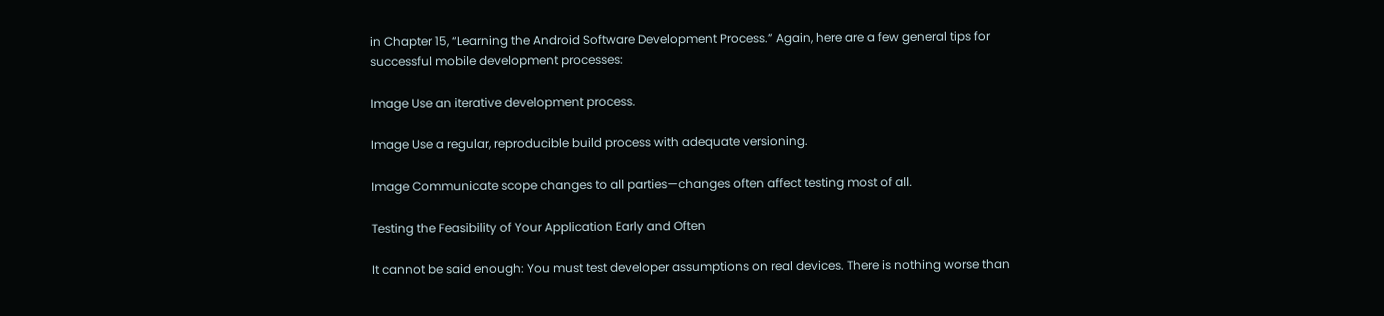in Chapter 15, “Learning the Android Software Development Process.” Again, here are a few general tips for successful mobile development processes:

Image Use an iterative development process.

Image Use a regular, reproducible build process with adequate versioning.

Image Communicate scope changes to all parties—changes often affect testing most of all.

Testing the Feasibility of Your Application Early and Often

It cannot be said enough: You must test developer assumptions on real devices. There is nothing worse than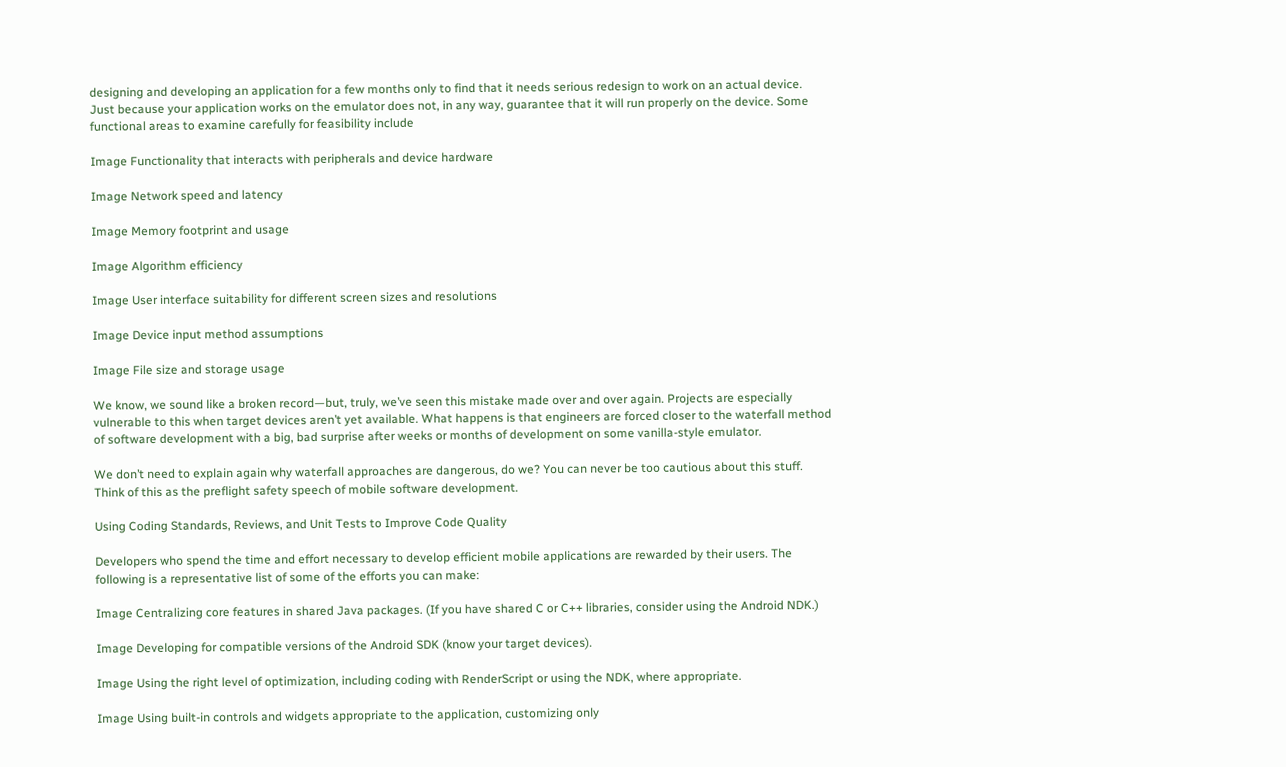designing and developing an application for a few months only to find that it needs serious redesign to work on an actual device. Just because your application works on the emulator does not, in any way, guarantee that it will run properly on the device. Some functional areas to examine carefully for feasibility include

Image Functionality that interacts with peripherals and device hardware

Image Network speed and latency

Image Memory footprint and usage

Image Algorithm efficiency

Image User interface suitability for different screen sizes and resolutions

Image Device input method assumptions

Image File size and storage usage

We know, we sound like a broken record—but, truly, we’ve seen this mistake made over and over again. Projects are especially vulnerable to this when target devices aren’t yet available. What happens is that engineers are forced closer to the waterfall method of software development with a big, bad surprise after weeks or months of development on some vanilla-style emulator.

We don’t need to explain again why waterfall approaches are dangerous, do we? You can never be too cautious about this stuff. Think of this as the preflight safety speech of mobile software development.

Using Coding Standards, Reviews, and Unit Tests to Improve Code Quality

Developers who spend the time and effort necessary to develop efficient mobile applications are rewarded by their users. The following is a representative list of some of the efforts you can make:

Image Centralizing core features in shared Java packages. (If you have shared C or C++ libraries, consider using the Android NDK.)

Image Developing for compatible versions of the Android SDK (know your target devices).

Image Using the right level of optimization, including coding with RenderScript or using the NDK, where appropriate.

Image Using built-in controls and widgets appropriate to the application, customizing only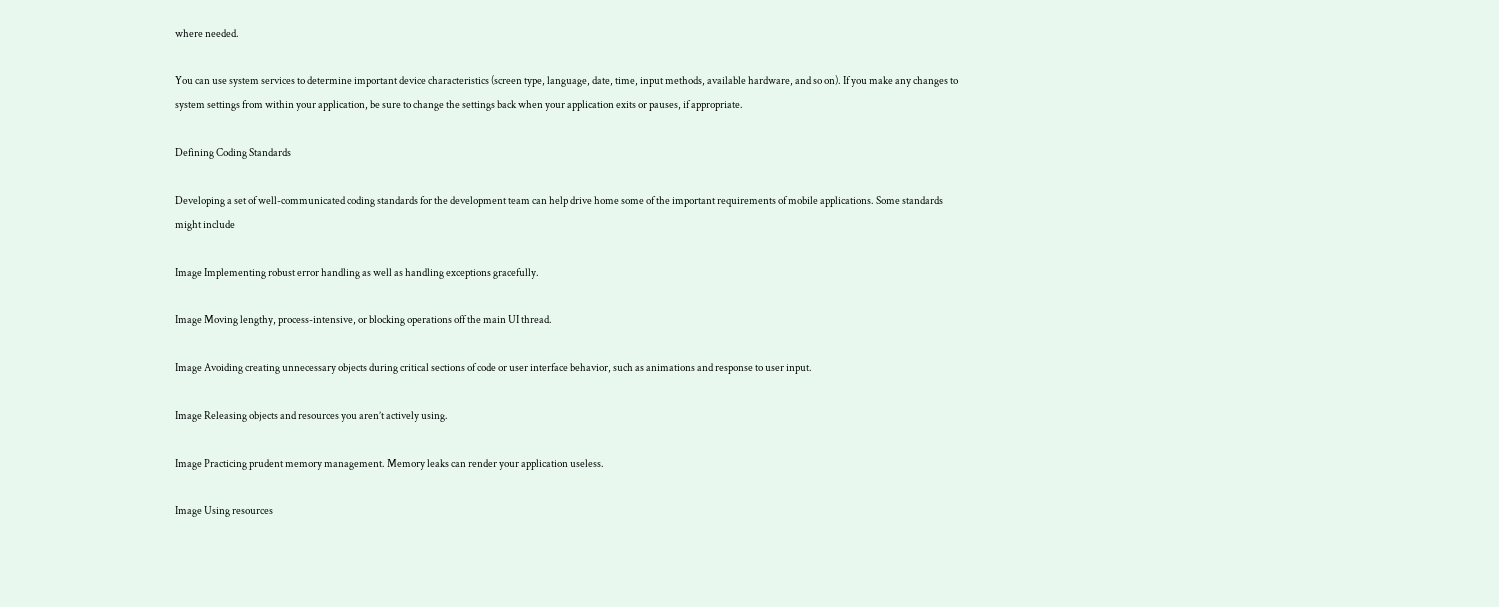where needed.

You can use system services to determine important device characteristics (screen type, language, date, time, input methods, available hardware, and so on). If you make any changes to system settings from within your application, be sure to change the settings back when your application exits or pauses, if appropriate.

Defining Coding Standards

Developing a set of well-communicated coding standards for the development team can help drive home some of the important requirements of mobile applications. Some standards might include

Image Implementing robust error handling as well as handling exceptions gracefully.

Image Moving lengthy, process-intensive, or blocking operations off the main UI thread.

Image Avoiding creating unnecessary objects during critical sections of code or user interface behavior, such as animations and response to user input.

Image Releasing objects and resources you aren’t actively using.

Image Practicing prudent memory management. Memory leaks can render your application useless.

Image Using resources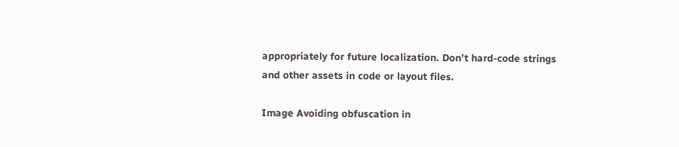appropriately for future localization. Don’t hard-code strings and other assets in code or layout files.

Image Avoiding obfuscation in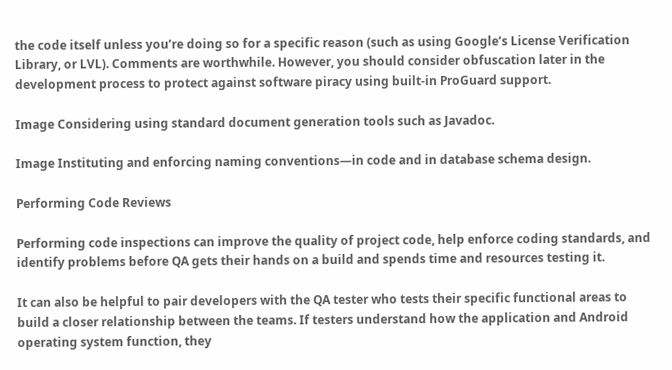the code itself unless you’re doing so for a specific reason (such as using Google’s License Verification Library, or LVL). Comments are worthwhile. However, you should consider obfuscation later in the development process to protect against software piracy using built-in ProGuard support.

Image Considering using standard document generation tools such as Javadoc.

Image Instituting and enforcing naming conventions—in code and in database schema design.

Performing Code Reviews

Performing code inspections can improve the quality of project code, help enforce coding standards, and identify problems before QA gets their hands on a build and spends time and resources testing it.

It can also be helpful to pair developers with the QA tester who tests their specific functional areas to build a closer relationship between the teams. If testers understand how the application and Android operating system function, they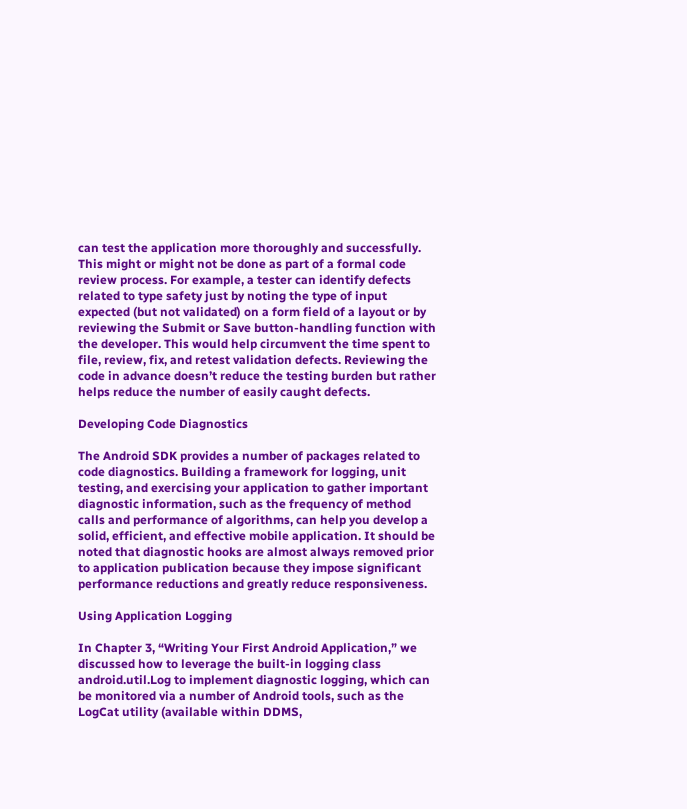can test the application more thoroughly and successfully. This might or might not be done as part of a formal code review process. For example, a tester can identify defects related to type safety just by noting the type of input expected (but not validated) on a form field of a layout or by reviewing the Submit or Save button-handling function with the developer. This would help circumvent the time spent to file, review, fix, and retest validation defects. Reviewing the code in advance doesn’t reduce the testing burden but rather helps reduce the number of easily caught defects.

Developing Code Diagnostics

The Android SDK provides a number of packages related to code diagnostics. Building a framework for logging, unit testing, and exercising your application to gather important diagnostic information, such as the frequency of method calls and performance of algorithms, can help you develop a solid, efficient, and effective mobile application. It should be noted that diagnostic hooks are almost always removed prior to application publication because they impose significant performance reductions and greatly reduce responsiveness.

Using Application Logging

In Chapter 3, “Writing Your First Android Application,” we discussed how to leverage the built-in logging class android.util.Log to implement diagnostic logging, which can be monitored via a number of Android tools, such as the LogCat utility (available within DDMS,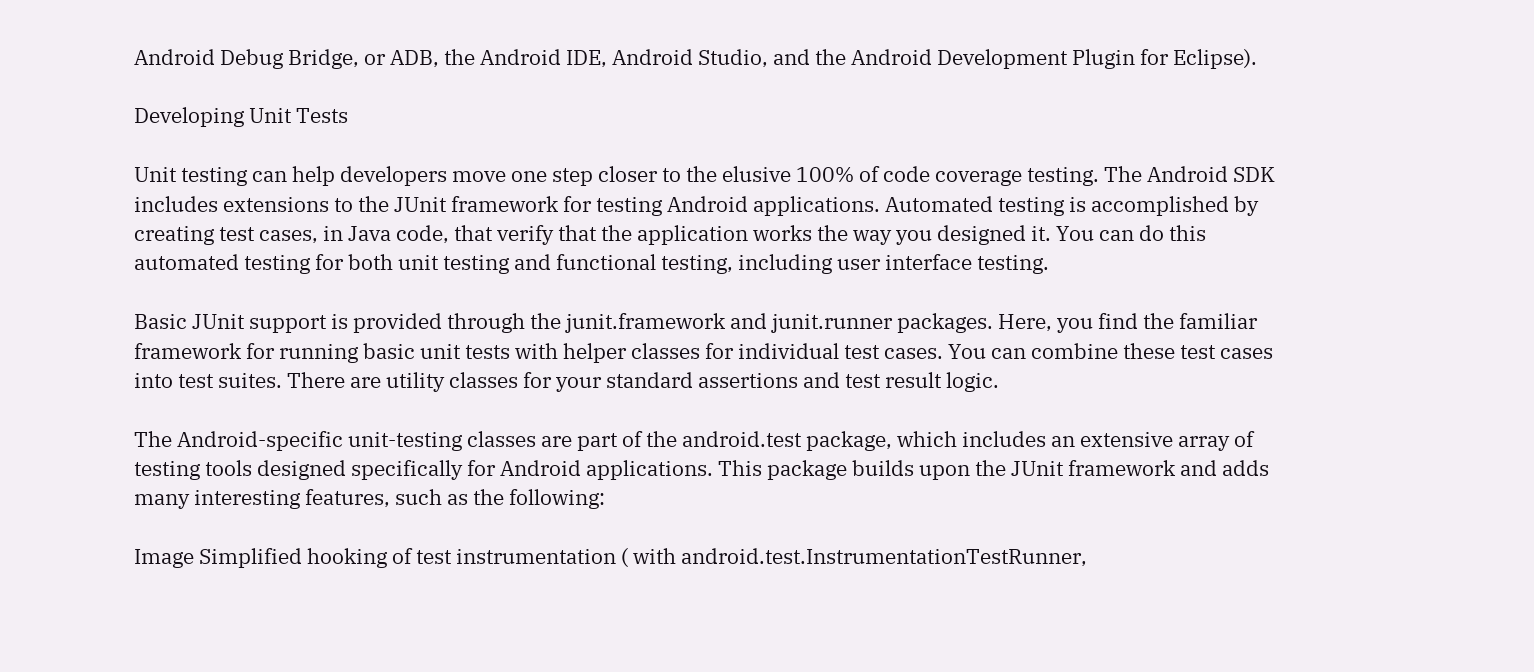Android Debug Bridge, or ADB, the Android IDE, Android Studio, and the Android Development Plugin for Eclipse).

Developing Unit Tests

Unit testing can help developers move one step closer to the elusive 100% of code coverage testing. The Android SDK includes extensions to the JUnit framework for testing Android applications. Automated testing is accomplished by creating test cases, in Java code, that verify that the application works the way you designed it. You can do this automated testing for both unit testing and functional testing, including user interface testing.

Basic JUnit support is provided through the junit.framework and junit.runner packages. Here, you find the familiar framework for running basic unit tests with helper classes for individual test cases. You can combine these test cases into test suites. There are utility classes for your standard assertions and test result logic.

The Android-specific unit-testing classes are part of the android.test package, which includes an extensive array of testing tools designed specifically for Android applications. This package builds upon the JUnit framework and adds many interesting features, such as the following:

Image Simplified hooking of test instrumentation ( with android.test.InstrumentationTestRunner,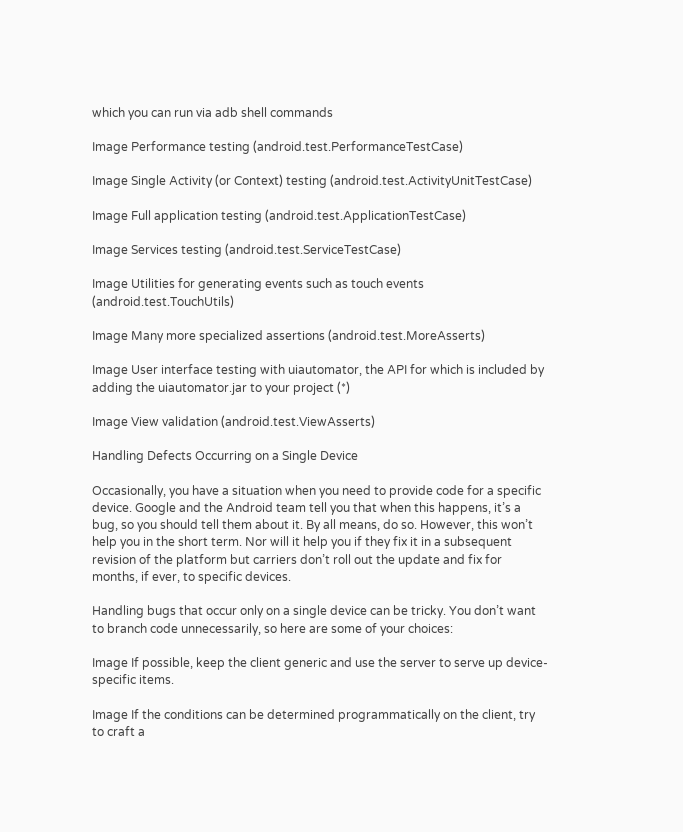which you can run via adb shell commands

Image Performance testing (android.test.PerformanceTestCase)

Image Single Activity (or Context) testing (android.test.ActivityUnitTestCase)

Image Full application testing (android.test.ApplicationTestCase)

Image Services testing (android.test.ServiceTestCase)

Image Utilities for generating events such as touch events (android.test.TouchUtils)

Image Many more specialized assertions (android.test.MoreAsserts)

Image User interface testing with uiautomator, the API for which is included by adding the uiautomator.jar to your project (*)

Image View validation (android.test.ViewAsserts)

Handling Defects Occurring on a Single Device

Occasionally, you have a situation when you need to provide code for a specific device. Google and the Android team tell you that when this happens, it’s a bug, so you should tell them about it. By all means, do so. However, this won’t help you in the short term. Nor will it help you if they fix it in a subsequent revision of the platform but carriers don’t roll out the update and fix for months, if ever, to specific devices.

Handling bugs that occur only on a single device can be tricky. You don’t want to branch code unnecessarily, so here are some of your choices:

Image If possible, keep the client generic and use the server to serve up device-specific items.

Image If the conditions can be determined programmatically on the client, try to craft a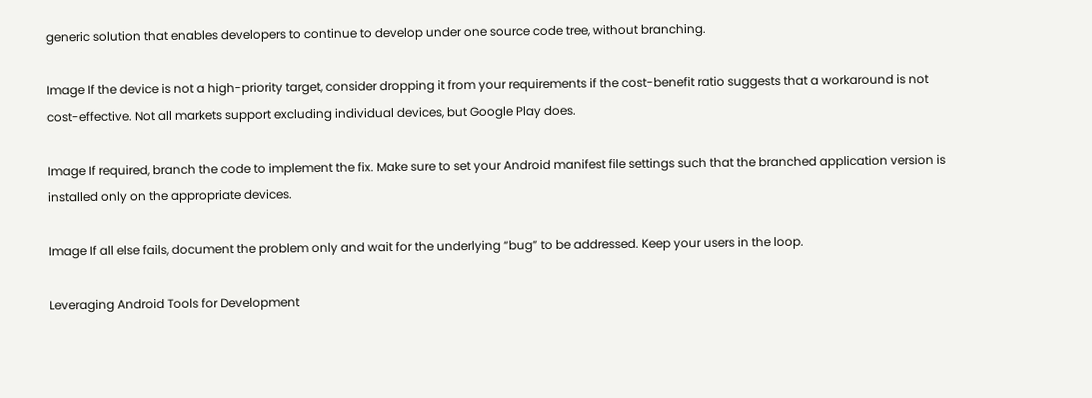generic solution that enables developers to continue to develop under one source code tree, without branching.

Image If the device is not a high-priority target, consider dropping it from your requirements if the cost-benefit ratio suggests that a workaround is not cost-effective. Not all markets support excluding individual devices, but Google Play does.

Image If required, branch the code to implement the fix. Make sure to set your Android manifest file settings such that the branched application version is installed only on the appropriate devices.

Image If all else fails, document the problem only and wait for the underlying “bug” to be addressed. Keep your users in the loop.

Leveraging Android Tools for Development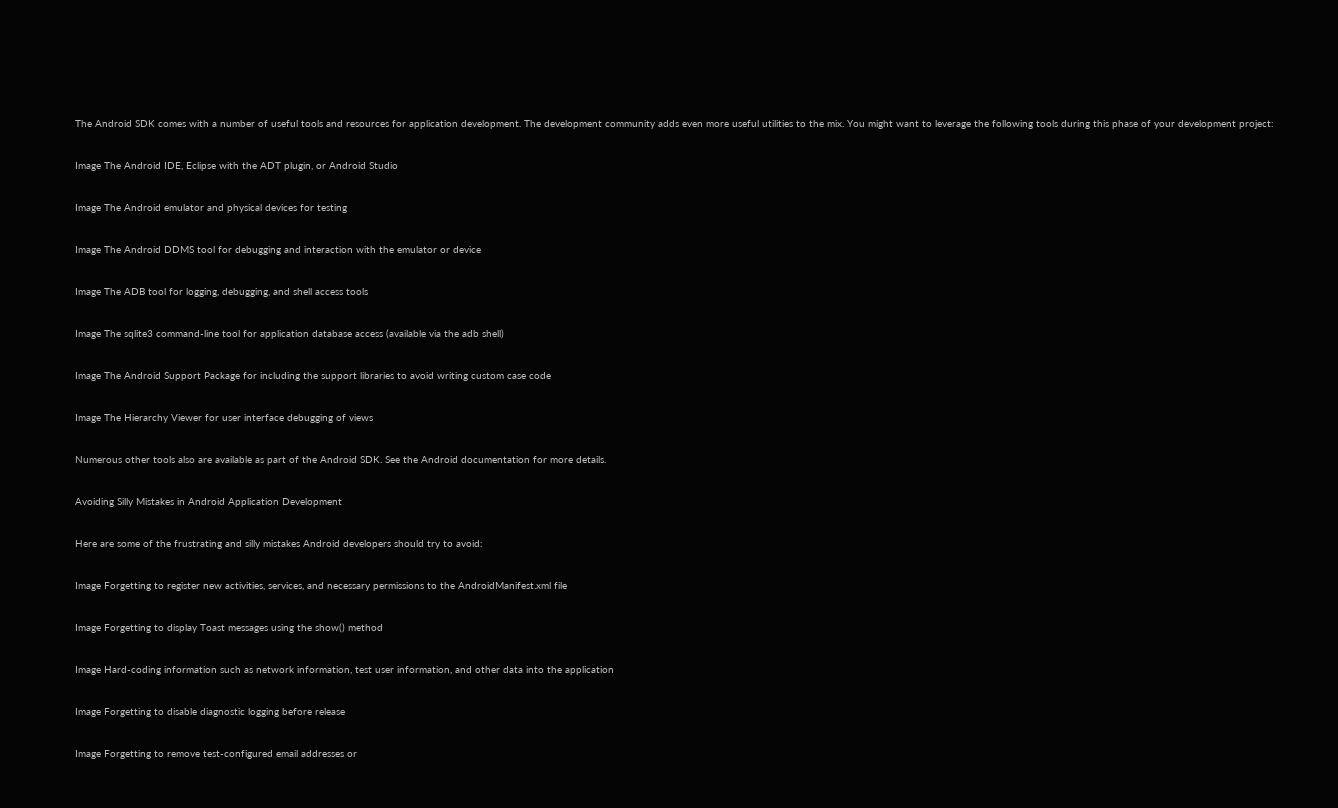The Android SDK comes with a number of useful tools and resources for application development. The development community adds even more useful utilities to the mix. You might want to leverage the following tools during this phase of your development project:

Image The Android IDE, Eclipse with the ADT plugin, or Android Studio

Image The Android emulator and physical devices for testing

Image The Android DDMS tool for debugging and interaction with the emulator or device

Image The ADB tool for logging, debugging, and shell access tools

Image The sqlite3 command-line tool for application database access (available via the adb shell)

Image The Android Support Package for including the support libraries to avoid writing custom case code

Image The Hierarchy Viewer for user interface debugging of views

Numerous other tools also are available as part of the Android SDK. See the Android documentation for more details.

Avoiding Silly Mistakes in Android Application Development

Here are some of the frustrating and silly mistakes Android developers should try to avoid:

Image Forgetting to register new activities, services, and necessary permissions to the AndroidManifest.xml file

Image Forgetting to display Toast messages using the show() method

Image Hard-coding information such as network information, test user information, and other data into the application

Image Forgetting to disable diagnostic logging before release

Image Forgetting to remove test-configured email addresses or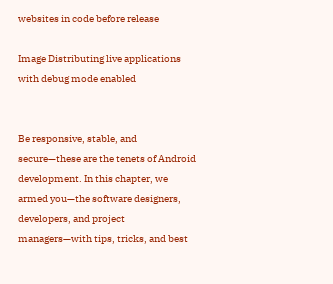websites in code before release

Image Distributing live applications with debug mode enabled


Be responsive, stable, and secure—these are the tenets of Android development. In this chapter, we armed you—the software designers, developers, and project managers—with tips, tricks, and best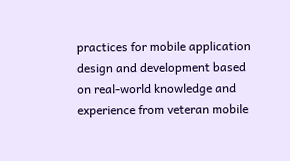practices for mobile application design and development based on real-world knowledge and experience from veteran mobile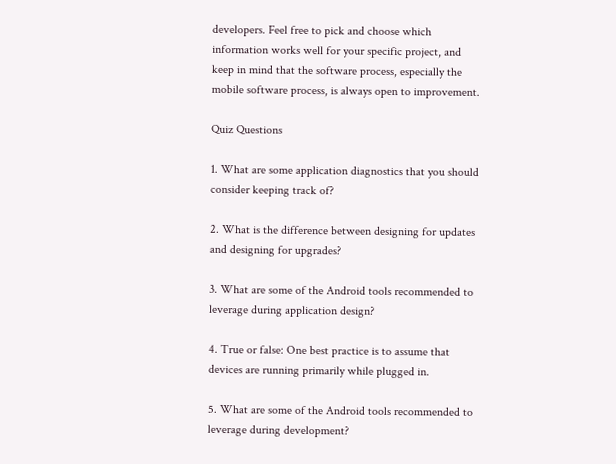developers. Feel free to pick and choose which information works well for your specific project, and keep in mind that the software process, especially the mobile software process, is always open to improvement.

Quiz Questions

1. What are some application diagnostics that you should consider keeping track of?

2. What is the difference between designing for updates and designing for upgrades?

3. What are some of the Android tools recommended to leverage during application design?

4. True or false: One best practice is to assume that devices are running primarily while plugged in.

5. What are some of the Android tools recommended to leverage during development?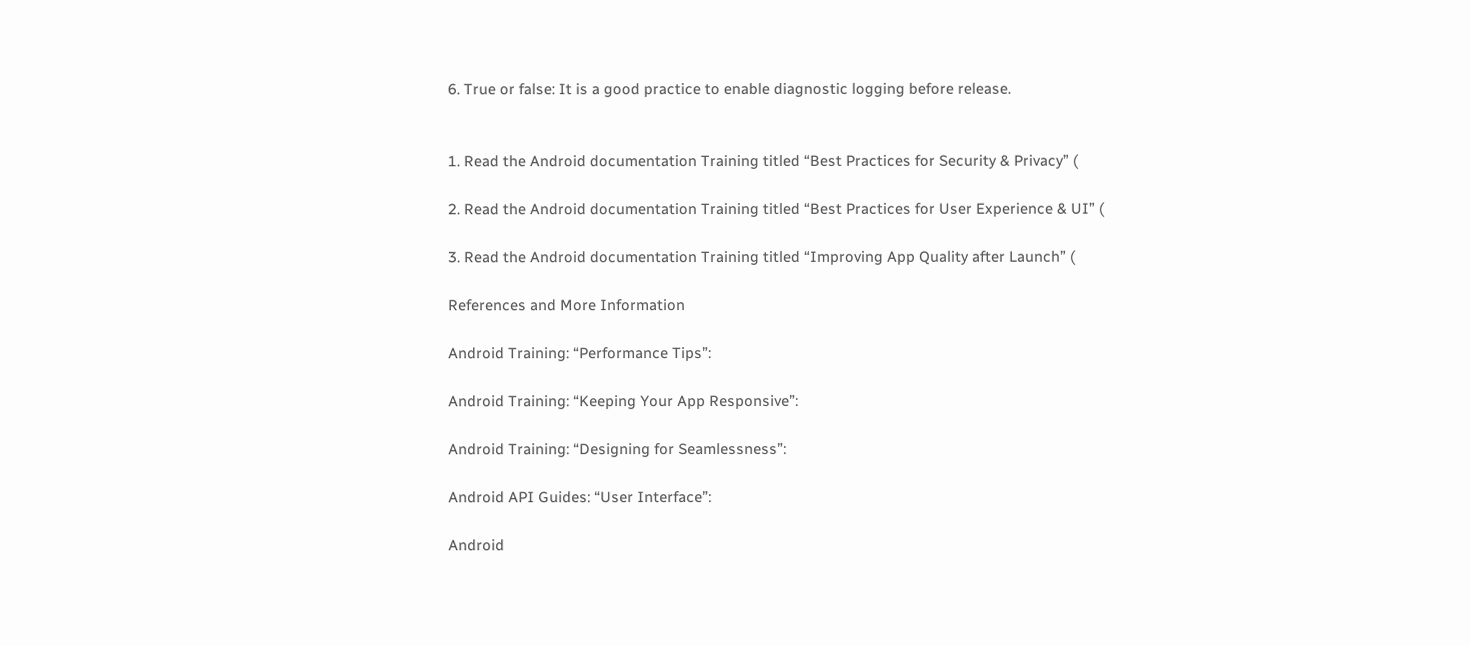6. True or false: It is a good practice to enable diagnostic logging before release.


1. Read the Android documentation Training titled “Best Practices for Security & Privacy” (

2. Read the Android documentation Training titled “Best Practices for User Experience & UI” (

3. Read the Android documentation Training titled “Improving App Quality after Launch” (

References and More Information

Android Training: “Performance Tips”:

Android Training: “Keeping Your App Responsive”:

Android Training: “Designing for Seamlessness”:

Android API Guides: “User Interface”:

Android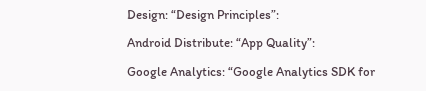Design: “Design Principles”:

Android Distribute: “App Quality”:

Google Analytics: “Google Analytics SDK for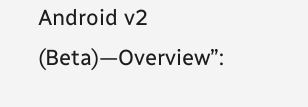Android v2 (Beta)—Overview”: